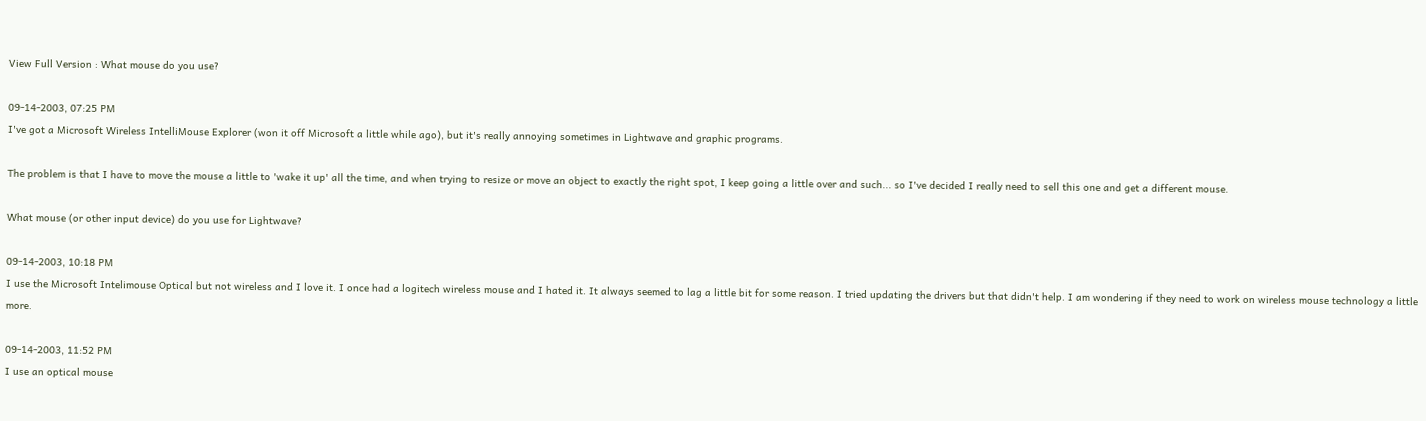View Full Version : What mouse do you use?

09-14-2003, 07:25 PM
I've got a Microsoft Wireless IntelliMouse Explorer (won it off Microsoft a little while ago), but it's really annoying sometimes in Lightwave and graphic programs.

The problem is that I have to move the mouse a little to 'wake it up' all the time, and when trying to resize or move an object to exactly the right spot, I keep going a little over and such... so I've decided I really need to sell this one and get a different mouse.

What mouse (or other input device) do you use for Lightwave?

09-14-2003, 10:18 PM
I use the Microsoft Intelimouse Optical but not wireless and I love it. I once had a logitech wireless mouse and I hated it. It always seemed to lag a little bit for some reason. I tried updating the drivers but that didn't help. I am wondering if they need to work on wireless mouse technology a little more.

09-14-2003, 11:52 PM
I use an optical mouse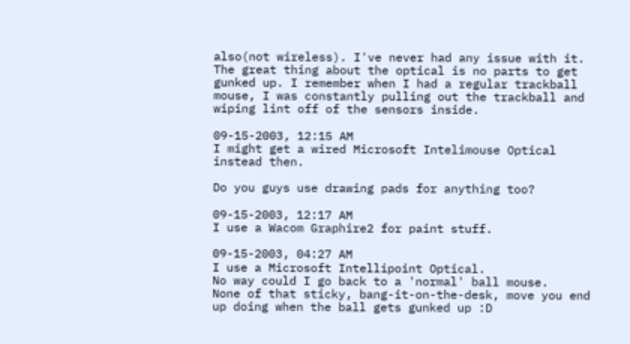also(not wireless). I've never had any issue with it. The great thing about the optical is no parts to get gunked up. I remember when I had a regular trackball mouse, I was constantly pulling out the trackball and wiping lint off of the sensors inside.

09-15-2003, 12:15 AM
I might get a wired Microsoft Intelimouse Optical instead then.

Do you guys use drawing pads for anything too?

09-15-2003, 12:17 AM
I use a Wacom Graphire2 for paint stuff.

09-15-2003, 04:27 AM
I use a Microsoft Intellipoint Optical.
No way could I go back to a 'normal' ball mouse.
None of that sticky, bang-it-on-the-desk, move you end up doing when the ball gets gunked up :D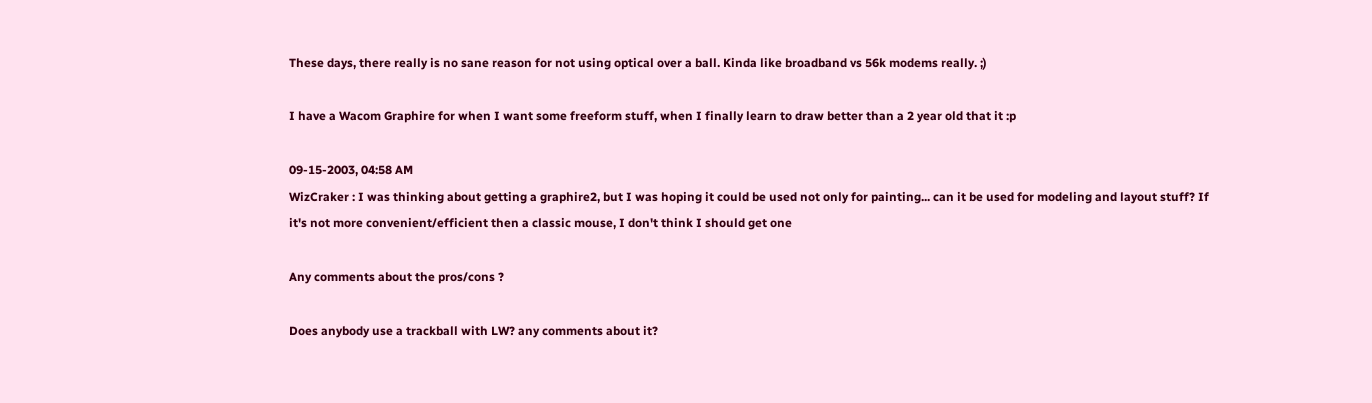These days, there really is no sane reason for not using optical over a ball. Kinda like broadband vs 56k modems really. ;)

I have a Wacom Graphire for when I want some freeform stuff, when I finally learn to draw better than a 2 year old that it :p

09-15-2003, 04:58 AM
WizCraker : I was thinking about getting a graphire2, but I was hoping it could be used not only for painting... can it be used for modeling and layout stuff? If it's not more convenient/efficient then a classic mouse, I don't think I should get one

Any comments about the pros/cons ?

Does anybody use a trackball with LW? any comments about it?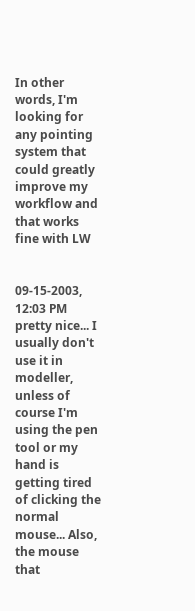In other words, I'm looking for any pointing system that could greatly improve my workflow and that works fine with LW


09-15-2003, 12:03 PM
pretty nice... I usually don't use it in modeller, unless of course I'm using the pen tool or my hand is getting tired of clicking the normal mouse... Also, the mouse that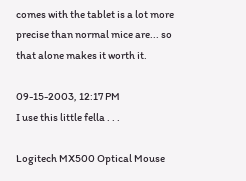comes with the tablet is a lot more precise than normal mice are... so that alone makes it worth it.

09-15-2003, 12:17 PM
I use this little fella . . .

Logitech MX500 Optical Mouse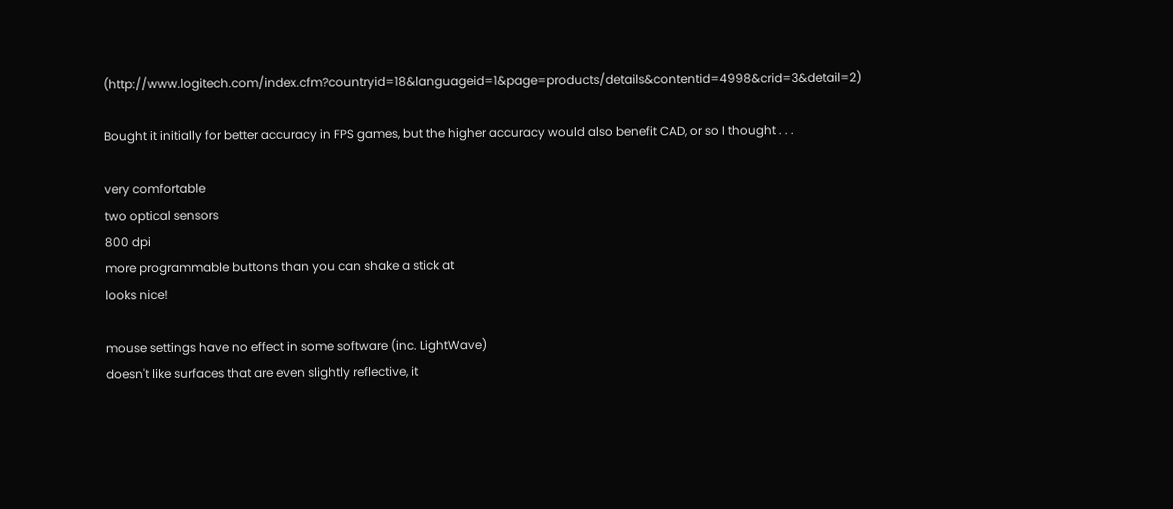(http://www.logitech.com/index.cfm?countryid=18&languageid=1&page=products/details&contentid=4998&crid=3&detail=2)

Bought it initially for better accuracy in FPS games, but the higher accuracy would also benefit CAD, or so I thought . . .

very comfortable
two optical sensors
800 dpi
more programmable buttons than you can shake a stick at
looks nice!

mouse settings have no effect in some software (inc. LightWave)
doesn't like surfaces that are even slightly reflective, it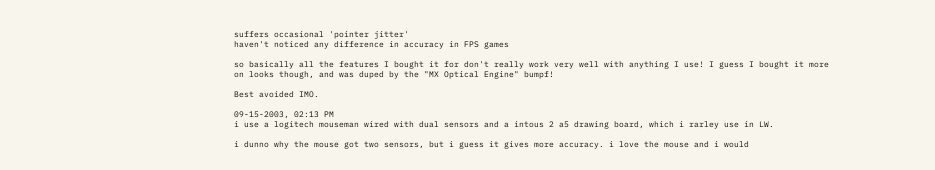suffers occasional 'pointer jitter'
haven't noticed any difference in accuracy in FPS games

so basically all the features I bought it for don't really work very well with anything I use! I guess I bought it more on looks though, and was duped by the "MX Optical Engine" bumpf!

Best avoided IMO.

09-15-2003, 02:13 PM
i use a logitech mouseman wired with dual sensors and a intous 2 a5 drawing board, which i rarley use in LW.

i dunno why the mouse got two sensors, but i guess it gives more accuracy. i love the mouse and i would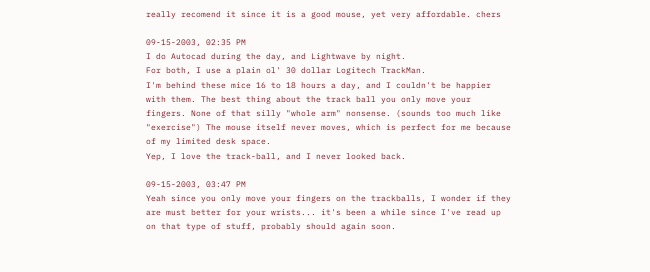really recomend it since it is a good mouse, yet very affordable. chers

09-15-2003, 02:35 PM
I do Autocad during the day, and Lightwave by night.
For both, I use a plain ol' 30 dollar Logitech TrackMan.
I'm behind these mice 16 to 18 hours a day, and I couldn't be happier with them. The best thing about the track ball you only move your fingers. None of that silly "whole arm" nonsense. (sounds too much like "exercise") The mouse itself never moves, which is perfect for me because of my limited desk space.
Yep, I love the track-ball, and I never looked back.

09-15-2003, 03:47 PM
Yeah since you only move your fingers on the trackballs, I wonder if they are must better for your wrists... it's been a while since I've read up on that type of stuff, probably should again soon.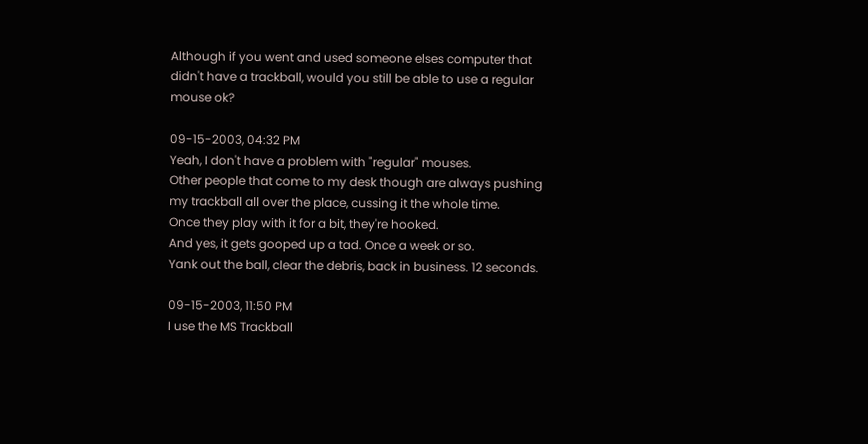Although if you went and used someone elses computer that didn't have a trackball, would you still be able to use a regular mouse ok?

09-15-2003, 04:32 PM
Yeah, I don't have a problem with "regular" mouses.
Other people that come to my desk though are always pushing my trackball all over the place, cussing it the whole time.
Once they play with it for a bit, they're hooked.
And yes, it gets gooped up a tad. Once a week or so.
Yank out the ball, clear the debris, back in business. 12 seconds.

09-15-2003, 11:50 PM
I use the MS Trackball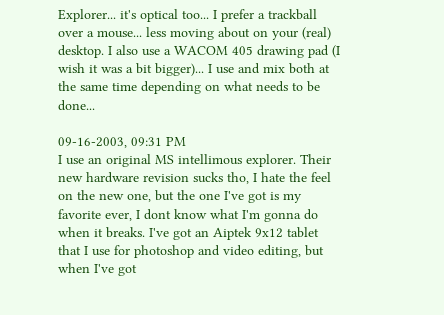Explorer... it's optical too... I prefer a trackball over a mouse... less moving about on your (real) desktop. I also use a WACOM 405 drawing pad (I wish it was a bit bigger)... I use and mix both at the same time depending on what needs to be done...

09-16-2003, 09:31 PM
I use an original MS intellimous explorer. Their new hardware revision sucks tho, I hate the feel on the new one, but the one I've got is my favorite ever, I dont know what I'm gonna do when it breaks. I've got an Aiptek 9x12 tablet that I use for photoshop and video editing, but when I've got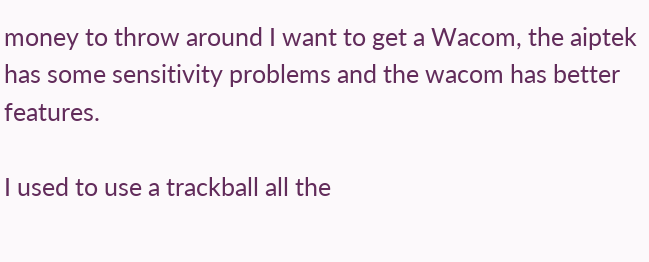money to throw around I want to get a Wacom, the aiptek has some sensitivity problems and the wacom has better features.

I used to use a trackball all the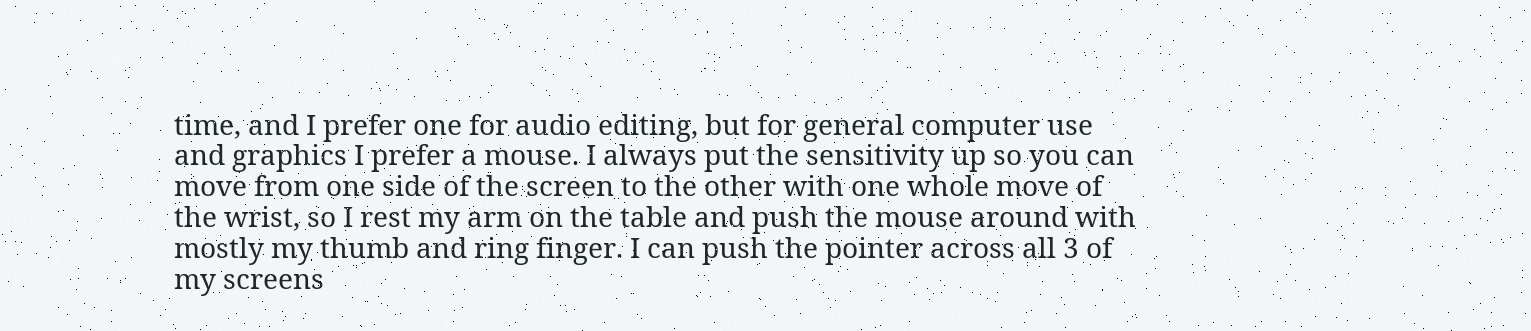time, and I prefer one for audio editing, but for general computer use and graphics I prefer a mouse. I always put the sensitivity up so you can move from one side of the screen to the other with one whole move of the wrist, so I rest my arm on the table and push the mouse around with mostly my thumb and ring finger. I can push the pointer across all 3 of my screens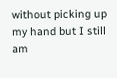without picking up my hand but I still am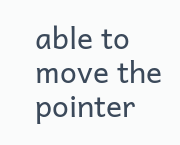able to move the pointer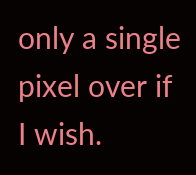only a single pixel over if I wish.